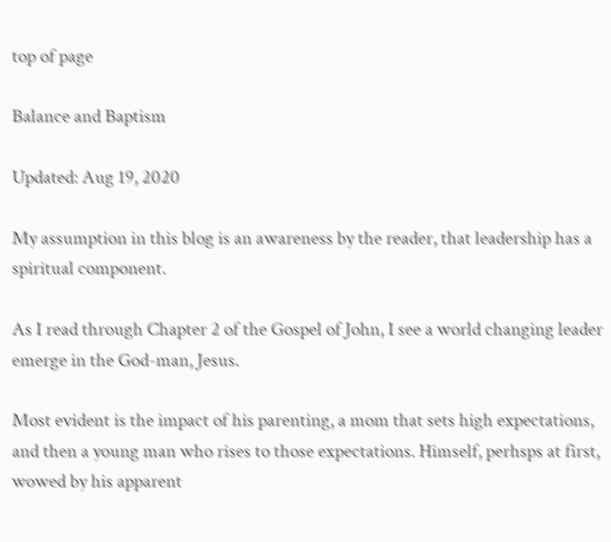top of page

Balance and Baptism

Updated: Aug 19, 2020

My assumption in this blog is an awareness by the reader, that leadership has a spiritual component.

As I read through Chapter 2 of the Gospel of John, I see a world changing leader emerge in the God-man, Jesus.

Most evident is the impact of his parenting, a mom that sets high expectations, and then a young man who rises to those expectations. Himself, perhsps at first, wowed by his apparent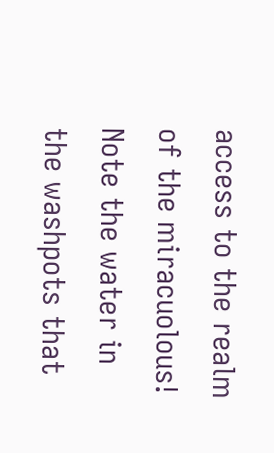access to the realm of the miracuolous! Note the water in the washpots that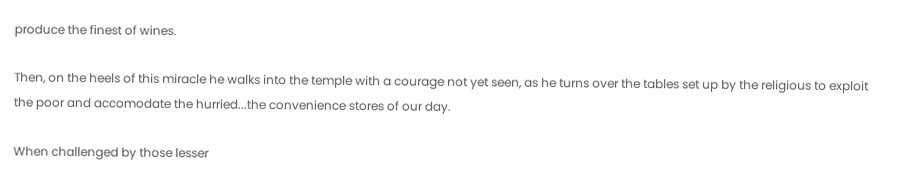produce the finest of wines.

Then, on the heels of this miracle he walks into the temple with a courage not yet seen, as he turns over the tables set up by the religious to exploit the poor and accomodate the hurried...the convenience stores of our day.

When challenged by those lesser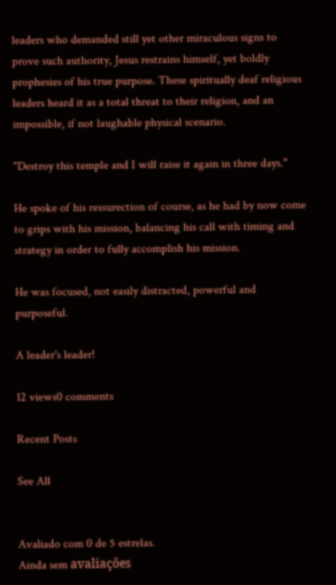leaders who demanded still yet other miraculous signs to prove such authority, Jesus restrains himself, yet boldly prophesies of his true purpose. These spiritually deaf religious leaders heard it as a total threat to their religion, and an impossible, if not laughable physical scenario.

"Destroy this temple and I will raise it again in three days."

He spoke of his ressurection of course, as he had by now come to grips with his mission, balancing his call with timing and strategy in order to fully accomplish his mission.

He was focused, not easily distracted, powerful and purposeful.

A leader's leader!

12 views0 comments

Recent Posts

See All


Avaliado com 0 de 5 estrelas.
Ainda sem avaliações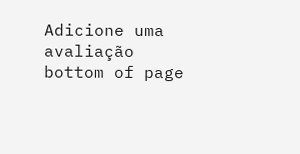Adicione uma avaliação
bottom of page